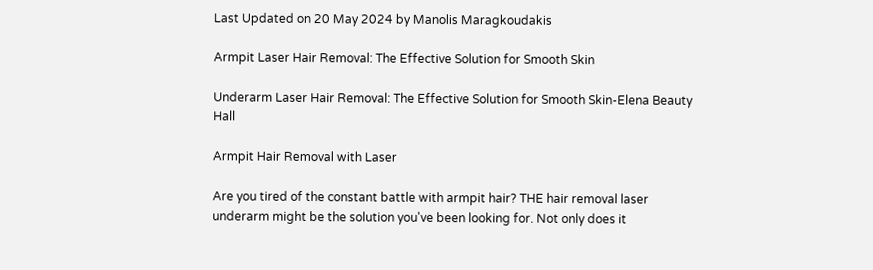Last Updated on 20 May 2024 by Manolis Maragkoudakis

Armpit Laser Hair Removal: The Effective Solution for Smooth Skin

Underarm Laser Hair Removal: The Effective Solution for Smooth Skin-Elena Beauty Hall

Armpit Hair Removal with Laser

Are you tired of the constant battle with armpit hair? THE hair removal laser underarm might be the solution you've been looking for. Not only does it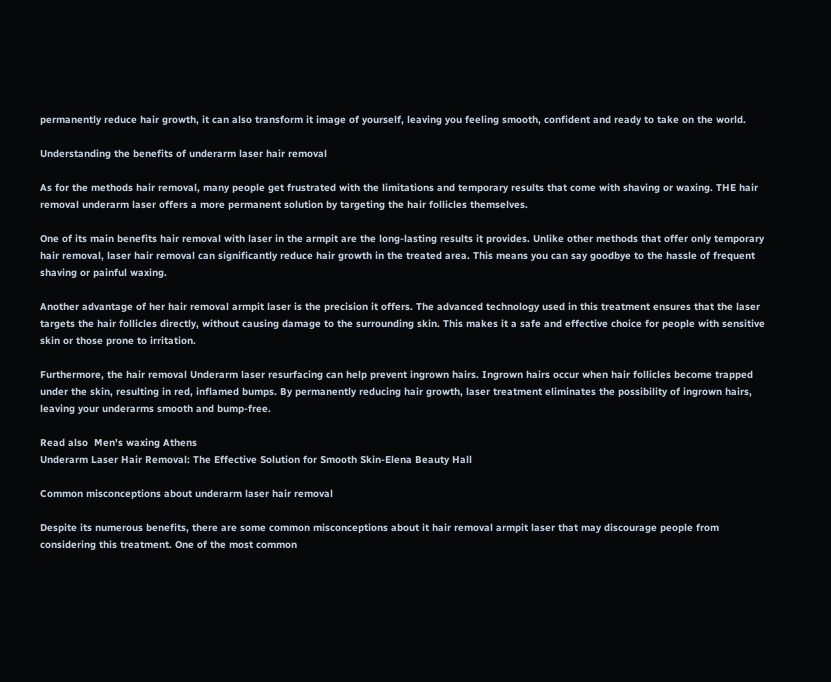permanently reduce hair growth, it can also transform it image of yourself, leaving you feeling smooth, confident and ready to take on the world.

Understanding the benefits of underarm laser hair removal

As for the methods hair removal, many people get frustrated with the limitations and temporary results that come with shaving or waxing. THE hair removal underarm laser offers a more permanent solution by targeting the hair follicles themselves.

One of its main benefits hair removal with laser in the armpit are the long-lasting results it provides. Unlike other methods that offer only temporary hair removal, laser hair removal can significantly reduce hair growth in the treated area. This means you can say goodbye to the hassle of frequent shaving or painful waxing.

Another advantage of her hair removal armpit laser is the precision it offers. The advanced technology used in this treatment ensures that the laser targets the hair follicles directly, without causing damage to the surrounding skin. This makes it a safe and effective choice for people with sensitive skin or those prone to irritation.

Furthermore, the hair removal Underarm laser resurfacing can help prevent ingrown hairs. Ingrown hairs occur when hair follicles become trapped under the skin, resulting in red, inflamed bumps. By permanently reducing hair growth, laser treatment eliminates the possibility of ingrown hairs, leaving your underarms smooth and bump-free.

Read also  Men's waxing Athens
Underarm Laser Hair Removal: The Effective Solution for Smooth Skin-Elena Beauty Hall

Common misconceptions about underarm laser hair removal

Despite its numerous benefits, there are some common misconceptions about it hair removal armpit laser that may discourage people from considering this treatment. One of the most common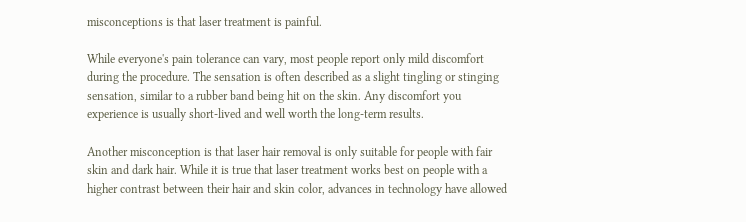misconceptions is that laser treatment is painful.

While everyone's pain tolerance can vary, most people report only mild discomfort during the procedure. The sensation is often described as a slight tingling or stinging sensation, similar to a rubber band being hit on the skin. Any discomfort you experience is usually short-lived and well worth the long-term results.

Another misconception is that laser hair removal is only suitable for people with fair skin and dark hair. While it is true that laser treatment works best on people with a higher contrast between their hair and skin color, advances in technology have allowed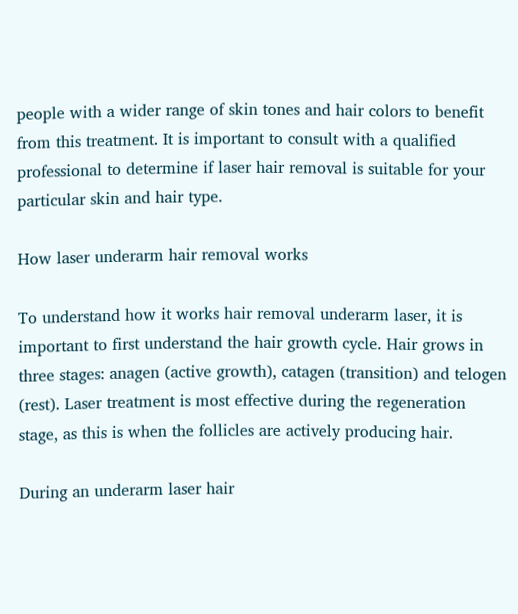people with a wider range of skin tones and hair colors to benefit from this treatment. It is important to consult with a qualified professional to determine if laser hair removal is suitable for your particular skin and hair type.

How laser underarm hair removal works

To understand how it works hair removal underarm laser, it is important to first understand the hair growth cycle. Hair grows in three stages: anagen (active growth), catagen (transition) and telogen (rest). Laser treatment is most effective during the regeneration stage, as this is when the follicles are actively producing hair.

During an underarm laser hair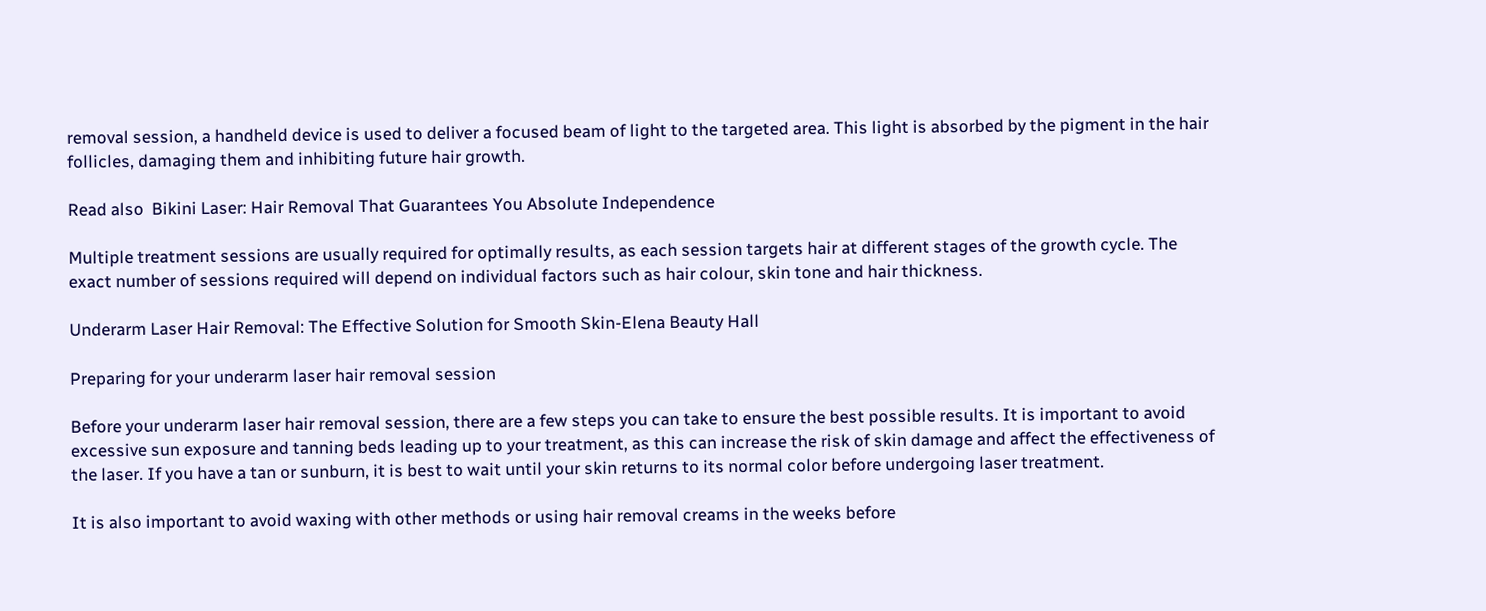removal session, a handheld device is used to deliver a focused beam of light to the targeted area. This light is absorbed by the pigment in the hair follicles, damaging them and inhibiting future hair growth.

Read also  Bikini Laser: Hair Removal That Guarantees You Absolute Independence

Multiple treatment sessions are usually required for optimally results, as each session targets hair at different stages of the growth cycle. The exact number of sessions required will depend on individual factors such as hair colour, skin tone and hair thickness.

Underarm Laser Hair Removal: The Effective Solution for Smooth Skin-Elena Beauty Hall

Preparing for your underarm laser hair removal session

Before your underarm laser hair removal session, there are a few steps you can take to ensure the best possible results. It is important to avoid excessive sun exposure and tanning beds leading up to your treatment, as this can increase the risk of skin damage and affect the effectiveness of the laser. If you have a tan or sunburn, it is best to wait until your skin returns to its normal color before undergoing laser treatment.

It is also important to avoid waxing with other methods or using hair removal creams in the weeks before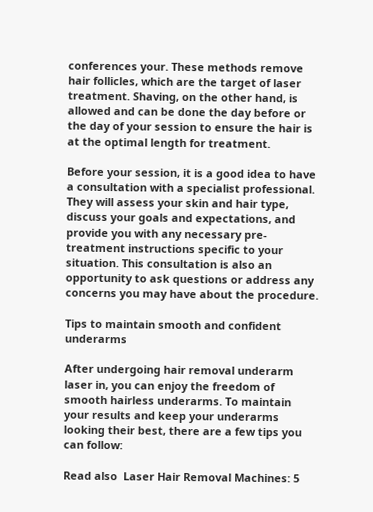conferences your. These methods remove hair follicles, which are the target of laser treatment. Shaving, on the other hand, is allowed and can be done the day before or the day of your session to ensure the hair is at the optimal length for treatment.

Before your session, it is a good idea to have a consultation with a specialist professional. They will assess your skin and hair type, discuss your goals and expectations, and provide you with any necessary pre-treatment instructions specific to your situation. This consultation is also an opportunity to ask questions or address any concerns you may have about the procedure.

Tips to maintain smooth and confident underarms

After undergoing hair removal underarm laser in, you can enjoy the freedom of smooth hairless underarms. To maintain your results and keep your underarms looking their best, there are a few tips you can follow:

Read also  Laser Hair Removal Machines: 5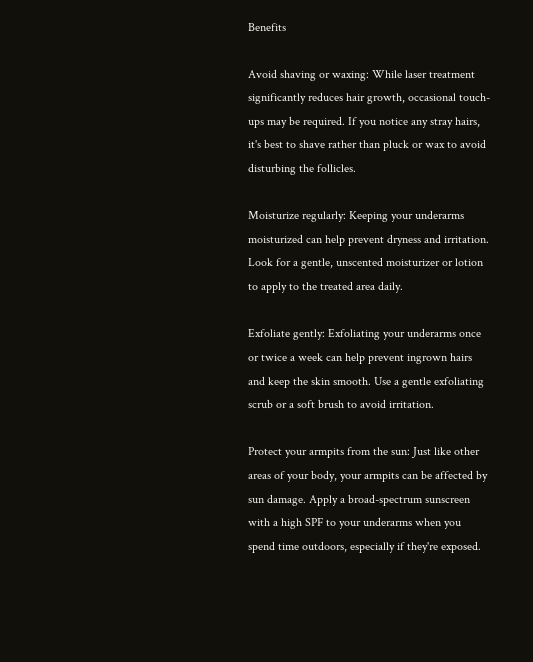Benefits

Avoid shaving or waxing: While laser treatment significantly reduces hair growth, occasional touch-ups may be required. If you notice any stray hairs, it's best to shave rather than pluck or wax to avoid disturbing the follicles.

Moisturize regularly: Keeping your underarms moisturized can help prevent dryness and irritation. Look for a gentle, unscented moisturizer or lotion to apply to the treated area daily.

Exfoliate gently: Exfoliating your underarms once or twice a week can help prevent ingrown hairs and keep the skin smooth. Use a gentle exfoliating scrub or a soft brush to avoid irritation.

Protect your armpits from the sun: Just like other areas of your body, your armpits can be affected by sun damage. Apply a broad-spectrum sunscreen with a high SPF to your underarms when you spend time outdoors, especially if they're exposed.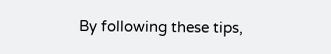By following these tips,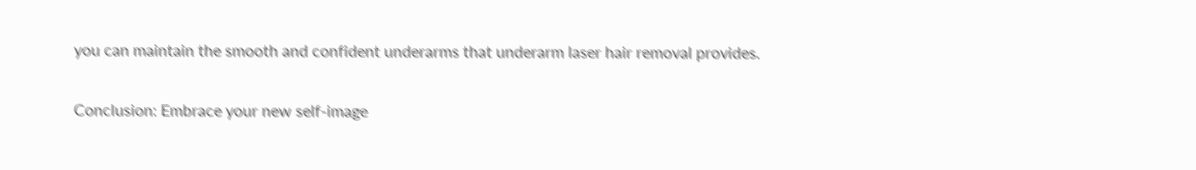you can maintain the smooth and confident underarms that underarm laser hair removal provides.

Conclusion: Embrace your new self-image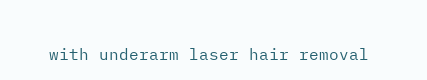with underarm laser hair removal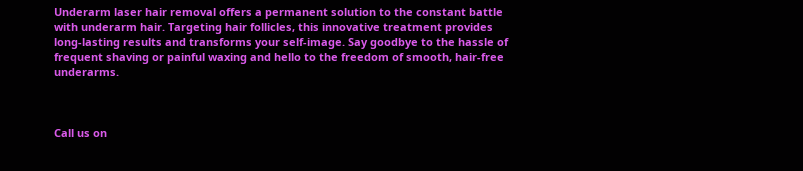Underarm laser hair removal offers a permanent solution to the constant battle with underarm hair. Targeting hair follicles, this innovative treatment provides long-lasting results and transforms your self-image. Say goodbye to the hassle of frequent shaving or painful waxing and hello to the freedom of smooth, hair-free underarms.



Call us on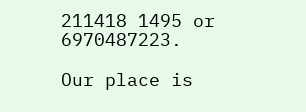211418 1495 or 6970487223.

Our place is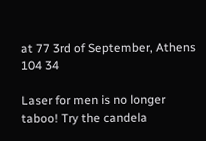at 77 3rd of September, Athens 104 34

Laser for men is no longer taboo! Try the candela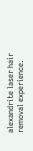alexandrite laser hair removal experience.